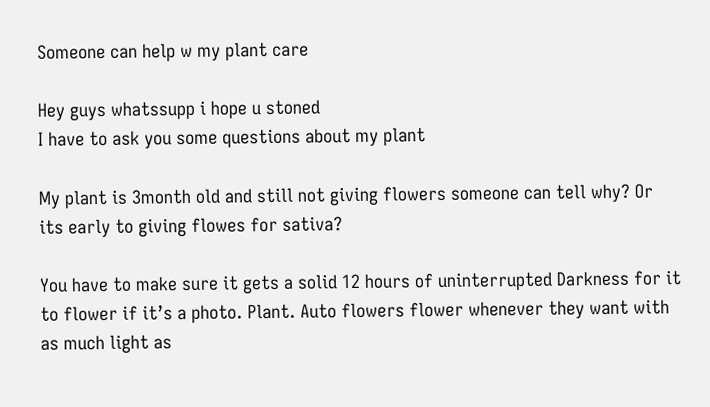Someone can help w my plant care

Hey guys whatssupp i hope u stoned
I have to ask you some questions about my plant

My plant is 3month old and still not giving flowers someone can tell why? Or its early to giving flowes for sativa?

You have to make sure it gets a solid 12 hours of uninterrupted Darkness for it to flower if it’s a photo. Plant. Auto flowers flower whenever they want with as much light as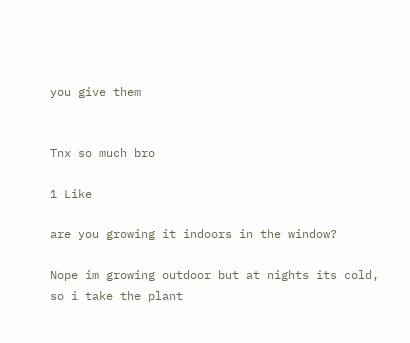you give them


Tnx so much bro

1 Like

are you growing it indoors in the window?

Nope im growing outdoor but at nights its cold, so i take the plant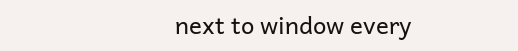next to window every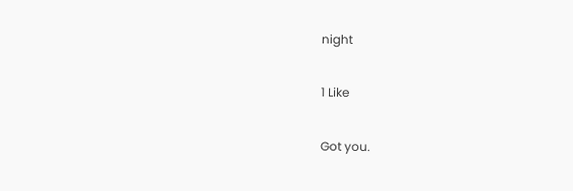night

1 Like

Got you.